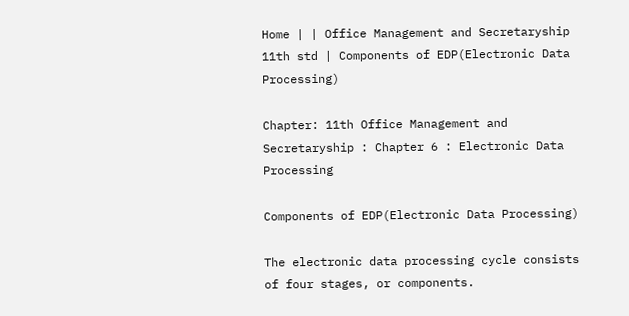Home | | Office Management and Secretaryship 11th std | Components of EDP(Electronic Data Processing)

Chapter: 11th Office Management and Secretaryship : Chapter 6 : Electronic Data Processing

Components of EDP(Electronic Data Processing)

The electronic data processing cycle consists of four stages, or components.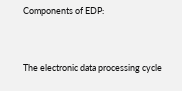Components of EDP:


The electronic data processing cycle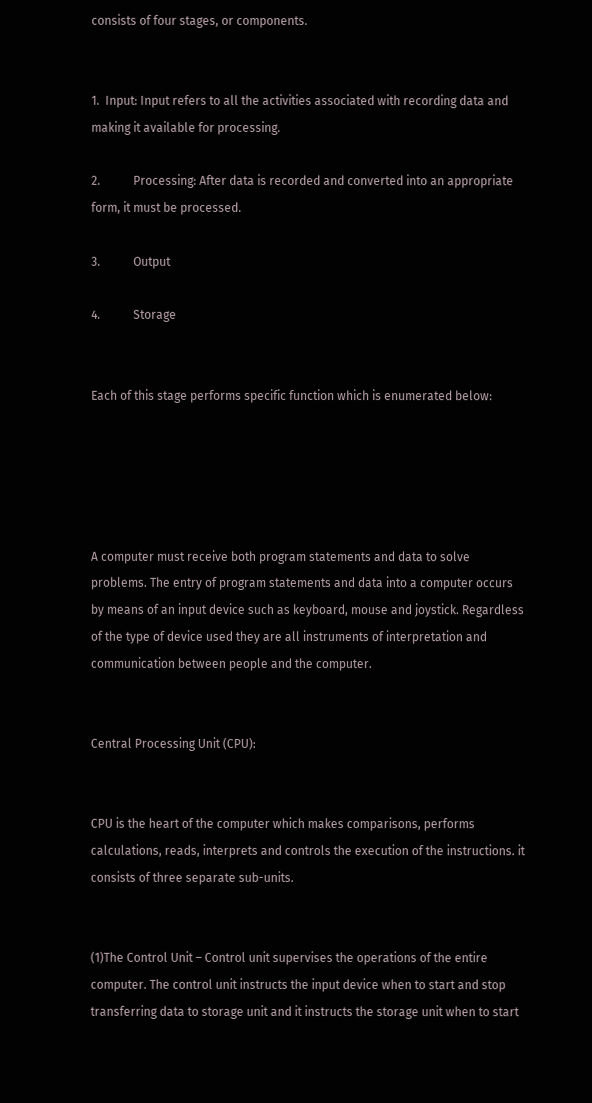consists of four stages, or components.


1.  Input: Input refers to all the activities associated with recording data and making it available for processing.

2.           Processing: After data is recorded and converted into an appropriate form, it must be processed.

3.           Output

4.           Storage


Each of this stage performs specific function which is enumerated below:





A computer must receive both program statements and data to solve problems. The entry of program statements and data into a computer occurs by means of an input device such as keyboard, mouse and joystick. Regardless of the type of device used they are all instruments of interpretation and communication between people and the computer.


Central Processing Unit (CPU):


CPU is the heart of the computer which makes comparisons, performs calculations, reads, interprets and controls the execution of the instructions. it consists of three separate sub-units.


(1)The Control Unit – Control unit supervises the operations of the entire computer. The control unit instructs the input device when to start and stop transferring data to storage unit and it instructs the storage unit when to start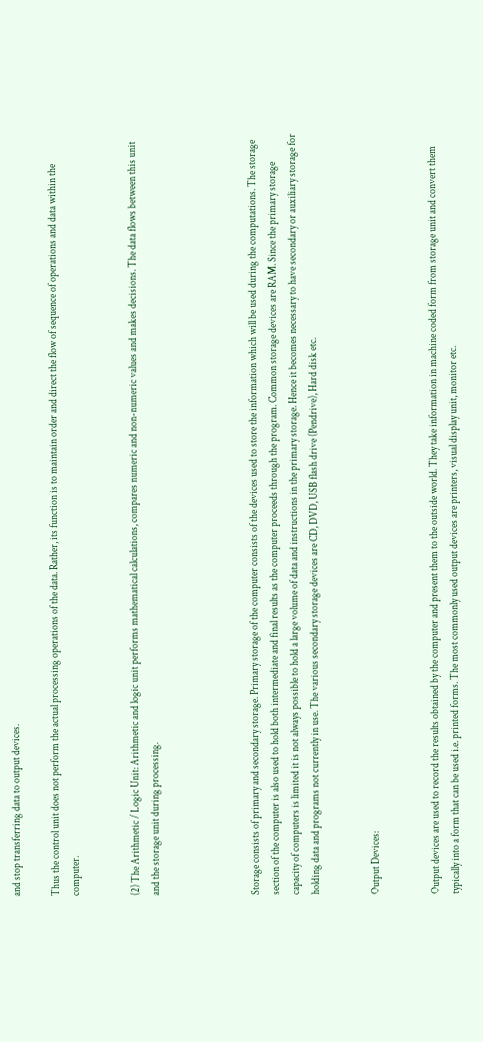and stop transferring data to output devices.

Thus the control unit does not perform the actual processing operations of the data. Rather, its function is to maintain order and direct the flow of sequence of operations and data within the computer.


(2) The Arithmetic / Logic Unit: Arithmetic and logic unit performs mathematical calculations, compares numeric and non-numeric values and makes decisions. The data flows between this unit and the storage unit during processing.




Storage consists of primary and secondary storage. Primary storage of the computer consists of the devices used to store the information which will be used during the computations. The storage section of the computer is also used to hold both intermediate and final results as the computer proceeds through the program. Common storage devices are RAM. Since the primary storage capacity of computers is limited it is not always possible to hold a large volume of data and instructions in the primary storage. Hence it becomes necessary to have secondary or auxiliary storage for holding data and programs not currently in use. The various secondary storage devices are CD, DVD, USB flash drive (Pendrive), Hard disk etc.


Output Devices:


Output devices are used to record the results obtained by the computer and present them to the outside world. They take information in machine coded form from storage unit and convert them typically into a form that can be used i.e. printed forms. The most commonly used output devices are printers, visual display unit, monitor etc.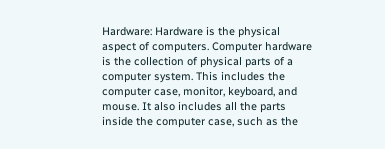Hardware: Hardware is the physical aspect of computers. Computer hardware is the collection of physical parts of a computer system. This includes the computer case, monitor, keyboard, and mouse. It also includes all the parts inside the computer case, such as the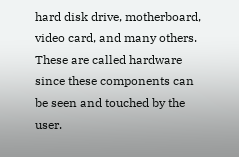hard disk drive, motherboard, video card, and many others. These are called hardware since these components can be seen and touched by the user.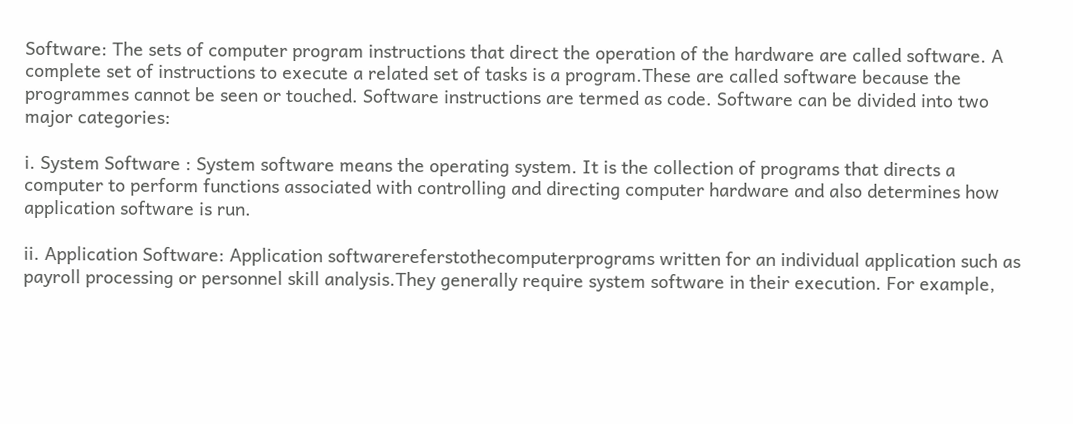Software: The sets of computer program instructions that direct the operation of the hardware are called software. A complete set of instructions to execute a related set of tasks is a program.These are called software because the programmes cannot be seen or touched. Software instructions are termed as code. Software can be divided into two major categories:

i. System Software : System software means the operating system. It is the collection of programs that directs a computer to perform functions associated with controlling and directing computer hardware and also determines how application software is run.

ii. Application Software: Application softwarereferstothecomputerprograms written for an individual application such as payroll processing or personnel skill analysis.They generally require system software in their execution. For example,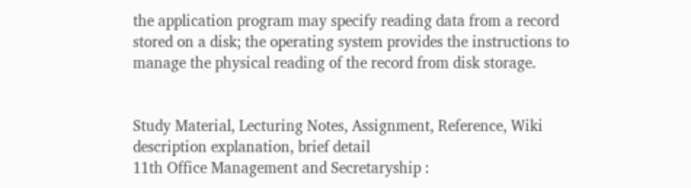the application program may specify reading data from a record stored on a disk; the operating system provides the instructions to manage the physical reading of the record from disk storage.


Study Material, Lecturing Notes, Assignment, Reference, Wiki description explanation, brief detail
11th Office Management and Secretaryship :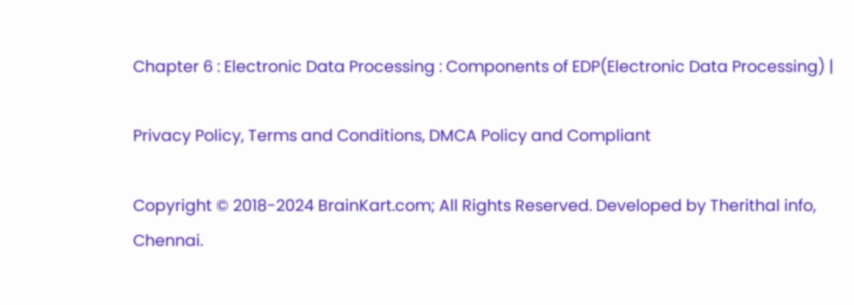Chapter 6 : Electronic Data Processing : Components of EDP(Electronic Data Processing) |

Privacy Policy, Terms and Conditions, DMCA Policy and Compliant

Copyright © 2018-2024 BrainKart.com; All Rights Reserved. Developed by Therithal info, Chennai.